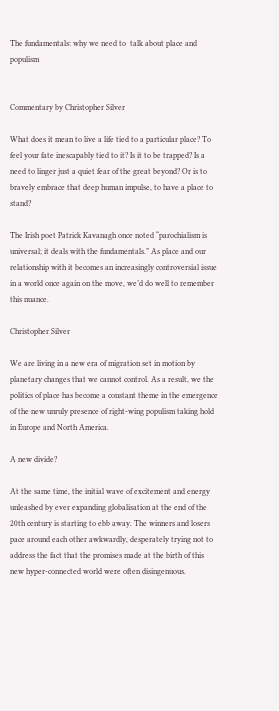The fundamentals: why we need to  talk about place and populism


Commentary by Christopher Silver

What does it mean to live a life tied to a particular place? To feel your fate inescapably tied to it? Is it to be trapped? Is a need to linger just a quiet fear of the great beyond? Or is to bravely embrace that deep human impulse, to have a place to stand?

The Irish poet Patrick Kavanagh once noted “parochialism is universal; it deals with the fundamentals.” As place and our relationship with it becomes an increasingly controversial issue in a world once again on the move, we’d do well to remember this nuance.

Christopher Silver

We are living in a new era of migration set in motion by planetary changes that we cannot control. As a result, we the politics of place has become a constant theme in the emergence of the new unruly presence of right-wing populism taking hold in Europe and North America.

A new divide?

At the same time, the initial wave of excitement and energy unleashed by ever expanding globalisation at the end of the 20th century is starting to ebb away. The winners and losers pace around each other awkwardly, desperately trying not to address the fact that the promises made at the birth of this new hyper-connected world were often disingenuous.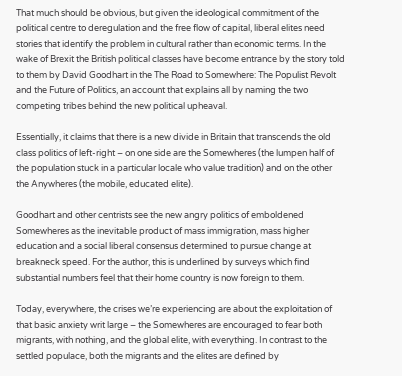That much should be obvious, but given the ideological commitment of the political centre to deregulation and the free flow of capital, liberal elites need stories that identify the problem in cultural rather than economic terms. In the wake of Brexit the British political classes have become entrance by the story told to them by David Goodhart in the The Road to Somewhere: The Populist Revolt and the Future of Politics, an account that explains all by naming the two competing tribes behind the new political upheaval.

Essentially, it claims that there is a new divide in Britain that transcends the old class politics of left-right – on one side are the Somewheres (the lumpen half of the population stuck in a particular locale who value tradition) and on the other the Anywheres (the mobile, educated elite).

Goodhart and other centrists see the new angry politics of emboldened Somewheres as the inevitable product of mass immigration, mass higher education and a social liberal consensus determined to pursue change at breakneck speed. For the author, this is underlined by surveys which find substantial numbers feel that their home country is now foreign to them.

Today, everywhere, the crises we’re experiencing are about the exploitation of that basic anxiety writ large – the Somewheres are encouraged to fear both migrants, with nothing, and the global elite, with everything. In contrast to the settled populace, both the migrants and the elites are defined by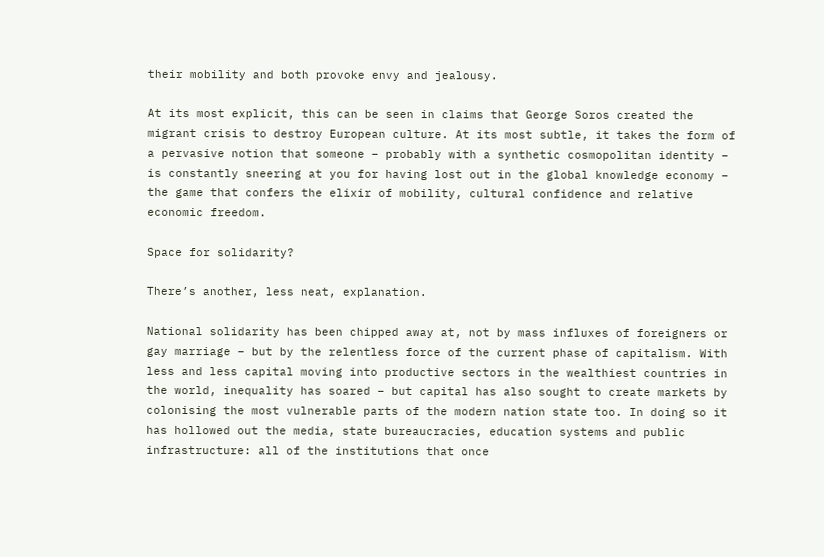their mobility and both provoke envy and jealousy.

At its most explicit, this can be seen in claims that George Soros created the migrant crisis to destroy European culture. At its most subtle, it takes the form of a pervasive notion that someone – probably with a synthetic cosmopolitan identity – is constantly sneering at you for having lost out in the global knowledge economy – the game that confers the elixir of mobility, cultural confidence and relative economic freedom.

Space for solidarity?

There’s another, less neat, explanation.

National solidarity has been chipped away at, not by mass influxes of foreigners or gay marriage – but by the relentless force of the current phase of capitalism. With less and less capital moving into productive sectors in the wealthiest countries in the world, inequality has soared – but capital has also sought to create markets by colonising the most vulnerable parts of the modern nation state too. In doing so it has hollowed out the media, state bureaucracies, education systems and public infrastructure: all of the institutions that once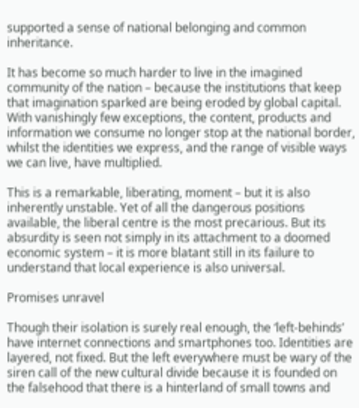supported a sense of national belonging and common inheritance.

It has become so much harder to live in the imagined community of the nation – because the institutions that keep that imagination sparked are being eroded by global capital. With vanishingly few exceptions, the content, products and information we consume no longer stop at the national border, whilst the identities we express, and the range of visible ways we can live, have multiplied.

This is a remarkable, liberating, moment – but it is also inherently unstable. Yet of all the dangerous positions available, the liberal centre is the most precarious. But its absurdity is seen not simply in its attachment to a doomed economic system – it is more blatant still in its failure to understand that local experience is also universal.

Promises unravel

Though their isolation is surely real enough, the ‘left-behinds’ have internet connections and smartphones too. Identities are layered, not fixed. But the left everywhere must be wary of the siren call of the new cultural divide because it is founded on the falsehood that there is a hinterland of small towns and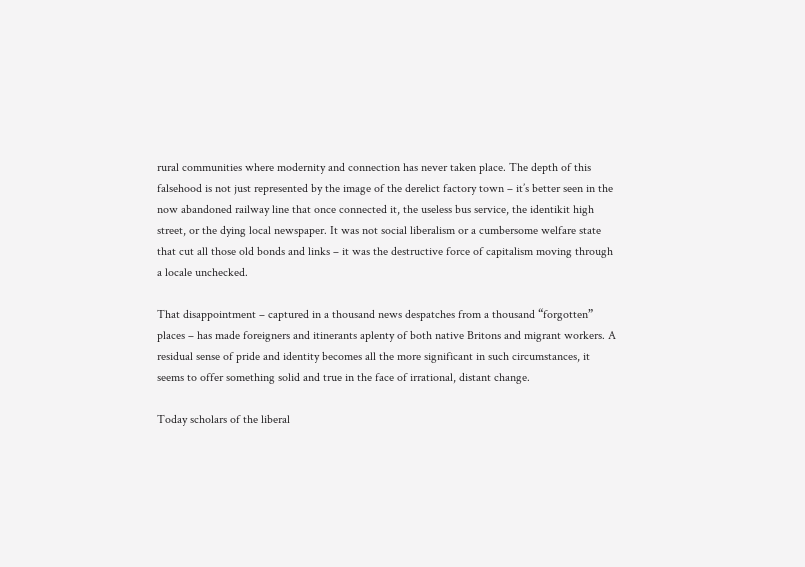rural communities where modernity and connection has never taken place. The depth of this falsehood is not just represented by the image of the derelict factory town – it’s better seen in the now abandoned railway line that once connected it, the useless bus service, the identikit high street, or the dying local newspaper. It was not social liberalism or a cumbersome welfare state that cut all those old bonds and links – it was the destructive force of capitalism moving through a locale unchecked.

That disappointment – captured in a thousand news despatches from a thousand “forgotten” places – has made foreigners and itinerants aplenty of both native Britons and migrant workers. A residual sense of pride and identity becomes all the more significant in such circumstances, it seems to offer something solid and true in the face of irrational, distant change.

Today scholars of the liberal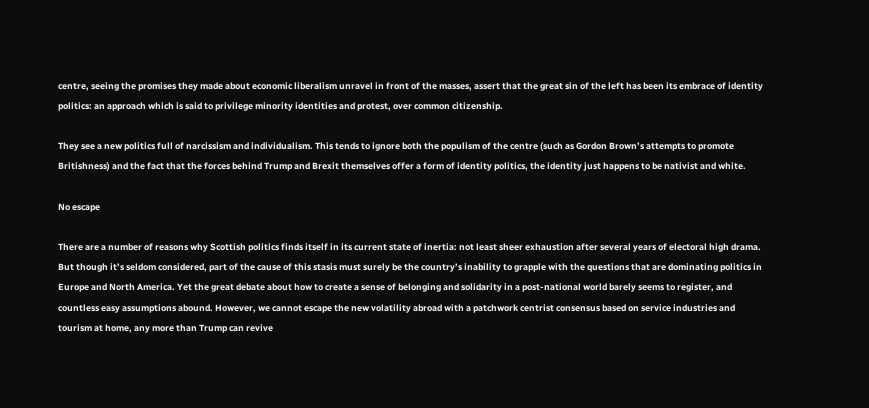centre, seeing the promises they made about economic liberalism unravel in front of the masses, assert that the great sin of the left has been its embrace of identity politics: an approach which is said to privilege minority identities and protest, over common citizenship.

They see a new politics full of narcissism and individualism. This tends to ignore both the populism of the centre (such as Gordon Brown’s attempts to promote Britishness) and the fact that the forces behind Trump and Brexit themselves offer a form of identity politics, the identity just happens to be nativist and white.

No escape

There are a number of reasons why Scottish politics finds itself in its current state of inertia: not least sheer exhaustion after several years of electoral high drama. But though it’s seldom considered, part of the cause of this stasis must surely be the country’s inability to grapple with the questions that are dominating politics in Europe and North America. Yet the great debate about how to create a sense of belonging and solidarity in a post-national world barely seems to register, and countless easy assumptions abound. However, we cannot escape the new volatility abroad with a patchwork centrist consensus based on service industries and tourism at home, any more than Trump can revive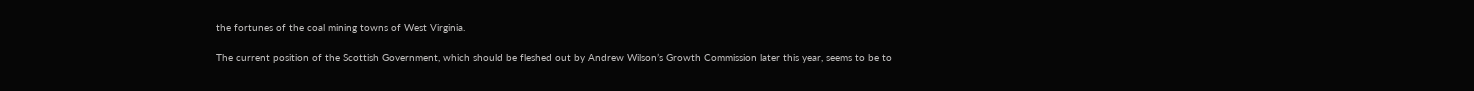the fortunes of the coal mining towns of West Virginia.

The current position of the Scottish Government, which should be fleshed out by Andrew Wilson’s Growth Commission later this year, seems to be to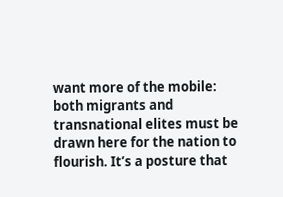want more of the mobile: both migrants and transnational elites must be drawn here for the nation to flourish. It’s a posture that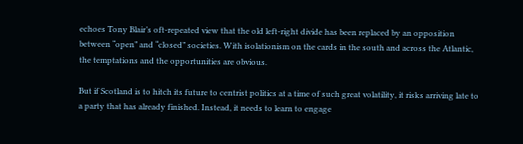echoes Tony Blair’s oft-repeated view that the old left-right divide has been replaced by an opposition between “open” and “closed” societies. With isolationism on the cards in the south and across the Atlantic, the temptations and the opportunities are obvious.

But if Scotland is to hitch its future to centrist politics at a time of such great volatility, it risks arriving late to a party that has already finished. Instead, it needs to learn to engage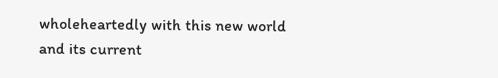wholeheartedly with this new world and its current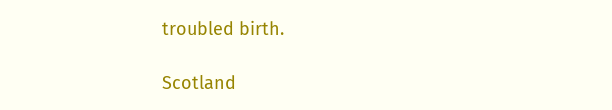troubled birth.

Scotland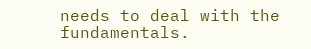needs to deal with the fundamentals.